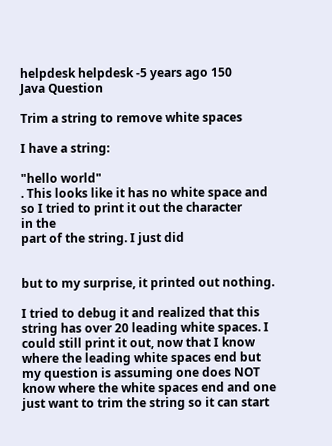helpdesk helpdesk -5 years ago 150
Java Question

Trim a string to remove white spaces

I have a string:

"hello world"
. This looks like it has no white space and so I tried to print it out the character
in the
part of the string. I just did


but to my surprise, it printed out nothing.

I tried to debug it and realized that this string has over 20 leading white spaces. I could still print it out, now that I know where the leading white spaces end but my question is assuming one does NOT know where the white spaces end and one just want to trim the string so it can start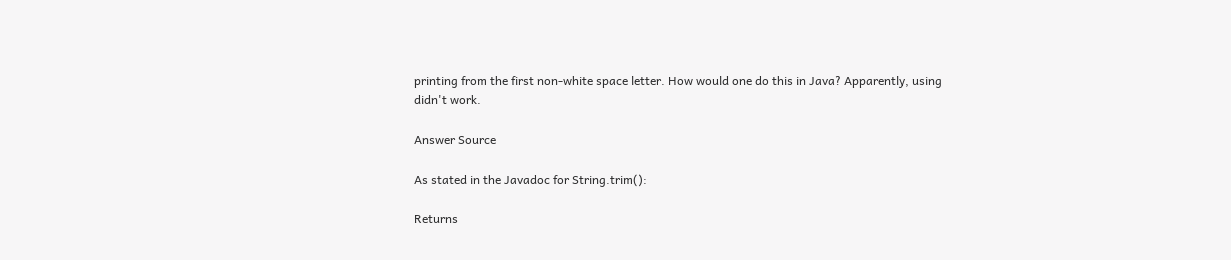printing from the first non-white space letter. How would one do this in Java? Apparently, using
didn't work.

Answer Source

As stated in the Javadoc for String.trim():

Returns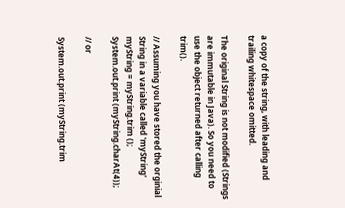a copy of the string, with leading and trailing whitespace omitted.

The original String is not modified (Strings are immutable in Java). So you need to use the object returned after calling trim().

// Assuming you have stored the orginial String in a variable called 'myString'
myString = myString.trim ();
System.out.print (myString.charAt(4));

// or

System.out.print (myString.trim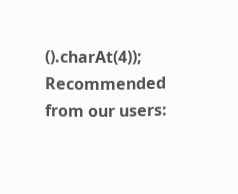().charAt(4));
Recommended from our users: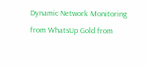Dynamic Network Monitoring from WhatsUp Gold from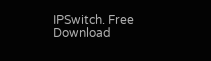IPSwitch. Free Download